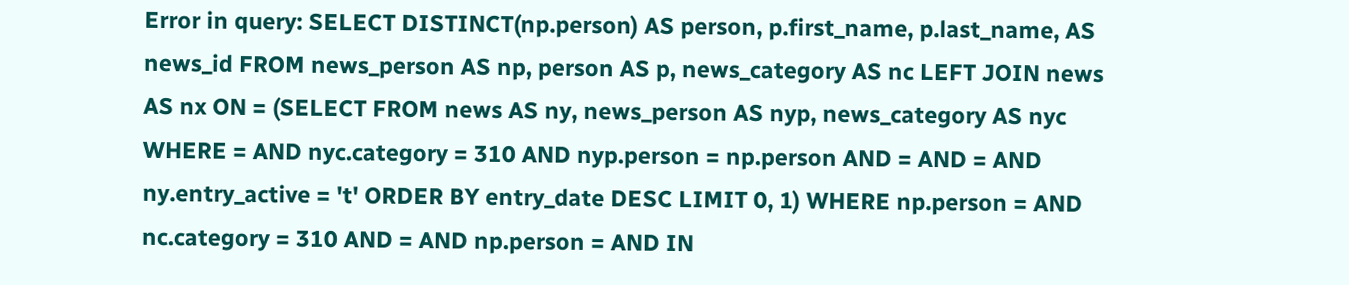Error in query: SELECT DISTINCT(np.person) AS person, p.first_name, p.last_name, AS news_id FROM news_person AS np, person AS p, news_category AS nc LEFT JOIN news AS nx ON = (SELECT FROM news AS ny, news_person AS nyp, news_category AS nyc WHERE = AND nyc.category = 310 AND nyp.person = np.person AND = AND = AND ny.entry_active = 't' ORDER BY entry_date DESC LIMIT 0, 1) WHERE np.person = AND nc.category = 310 AND = AND np.person = AND IN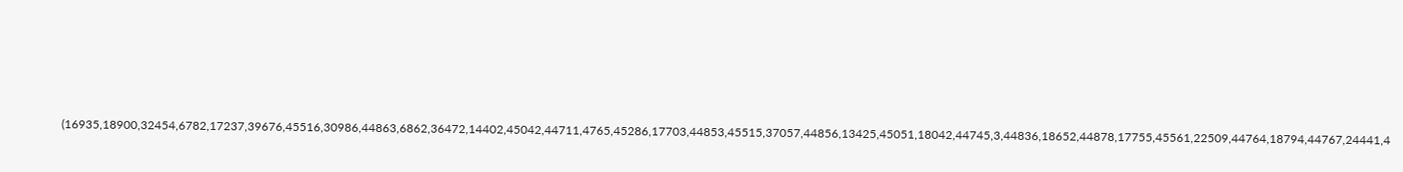(16935,18900,32454,6782,17237,39676,45516,30986,44863,6862,36472,14402,45042,44711,4765,45286,17703,44853,45515,37057,44856,13425,45051,18042,44745,3,44836,18652,44878,17755,45561,22509,44764,18794,44767,24441,4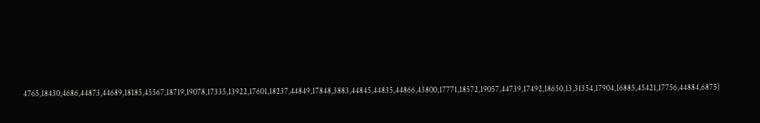4765,18430,4686,44873,44689,18185,45567,18719,19078,17335,13922,17601,18237,44849,17848,3883,44845,44835,44866,43800,17771,18572,19057,44739,17492,18650,13,31354,17904,16885,45421,17756,44884,6875)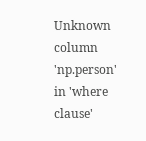Unknown column 'np.person' in 'where clause'